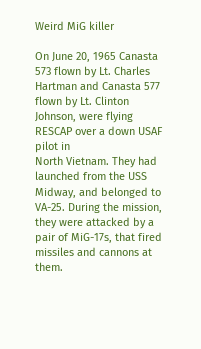Weird MiG killer

On June 20, 1965 Canasta 573 flown by Lt. Charles Hartman and Canasta 577 flown by Lt. Clinton Johnson, were flying RESCAP over a down USAF pilot in
North Vietnam. They had launched from the USS Midway, and belonged to VA-25. During the mission, they were attacked by a pair of MiG-17s, that fired
missiles and cannons at them.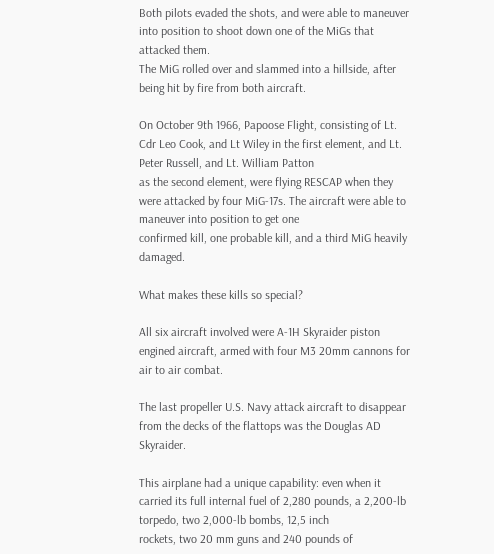Both pilots evaded the shots, and were able to maneuver into position to shoot down one of the MiGs that attacked them.
The MiG rolled over and slammed into a hillside, after being hit by fire from both aircraft.

On October 9th 1966, Papoose Flight, consisting of Lt. Cdr Leo Cook, and Lt Wiley in the first element, and Lt. Peter Russell, and Lt. William Patton
as the second element, were flying RESCAP when they were attacked by four MiG-17s. The aircraft were able to maneuver into position to get one
confirmed kill, one probable kill, and a third MiG heavily damaged.

What makes these kills so special?

All six aircraft involved were A-1H Skyraider piston engined aircraft, armed with four M3 20mm cannons for air to air combat.

The last propeller U.S. Navy attack aircraft to disappear from the decks of the flattops was the Douglas AD Skyraider.

This airplane had a unique capability: even when it carried its full internal fuel of 2,280 pounds, a 2,200-lb torpedo, two 2,000-lb bombs, 12,5 inch
rockets, two 20 mm guns and 240 pounds of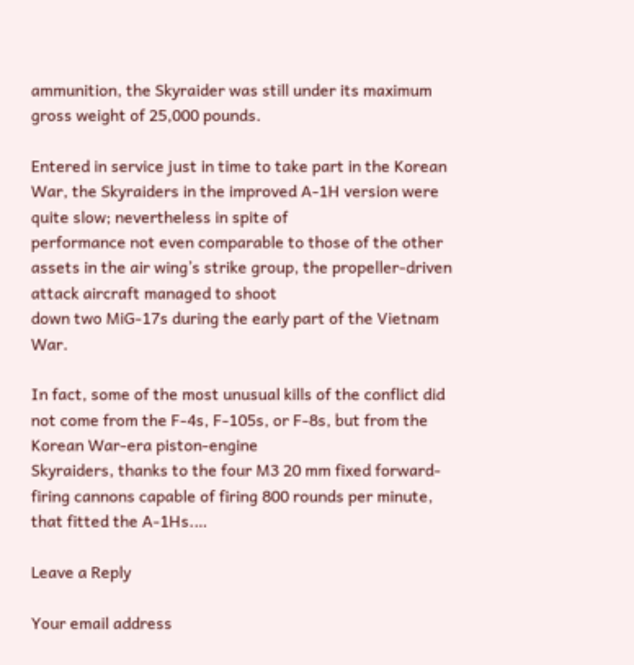ammunition, the Skyraider was still under its maximum gross weight of 25,000 pounds.

Entered in service just in time to take part in the Korean War, the Skyraiders in the improved A-1H version were quite slow; nevertheless in spite of
performance not even comparable to those of the other assets in the air wing’s strike group, the propeller-driven attack aircraft managed to shoot
down two MiG-17s during the early part of the Vietnam War.

In fact, some of the most unusual kills of the conflict did not come from the F-4s, F-105s, or F-8s, but from the Korean War-era piston-engine
Skyraiders, thanks to the four M3 20 mm fixed forward-firing cannons capable of firing 800 rounds per minute, that fitted the A-1Hs.…

Leave a Reply

Your email address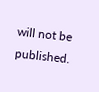will not be published.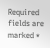Required fields are marked *